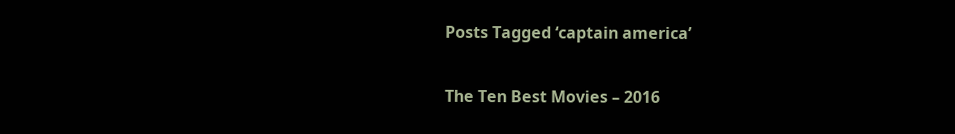Posts Tagged ‘captain america’

The Ten Best Movies – 2016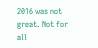2016 was not great. Not for all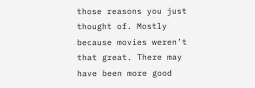those reasons you just thought of. Mostly because movies weren’t that great. There may have been more good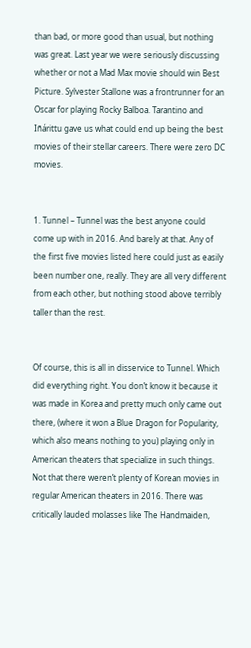than bad, or more good than usual, but nothing was great. Last year we were seriously discussing whether or not a Mad Max movie should win Best Picture. Sylvester Stallone was a frontrunner for an Oscar for playing Rocky Balboa. Tarantino and Iñárittu gave us what could end up being the best movies of their stellar careers. There were zero DC movies.


1. Tunnel – Tunnel was the best anyone could come up with in 2016. And barely at that. Any of the first five movies listed here could just as easily been number one, really. They are all very different from each other, but nothing stood above terribly taller than the rest.


Of course, this is all in disservice to Tunnel. Which did everything right. You don’t know it because it was made in Korea and pretty much only came out there, (where it won a Blue Dragon for Popularity, which also means nothing to you) playing only in American theaters that specialize in such things. Not that there weren’t plenty of Korean movies in regular American theaters in 2016. There was critically lauded molasses like The Handmaiden,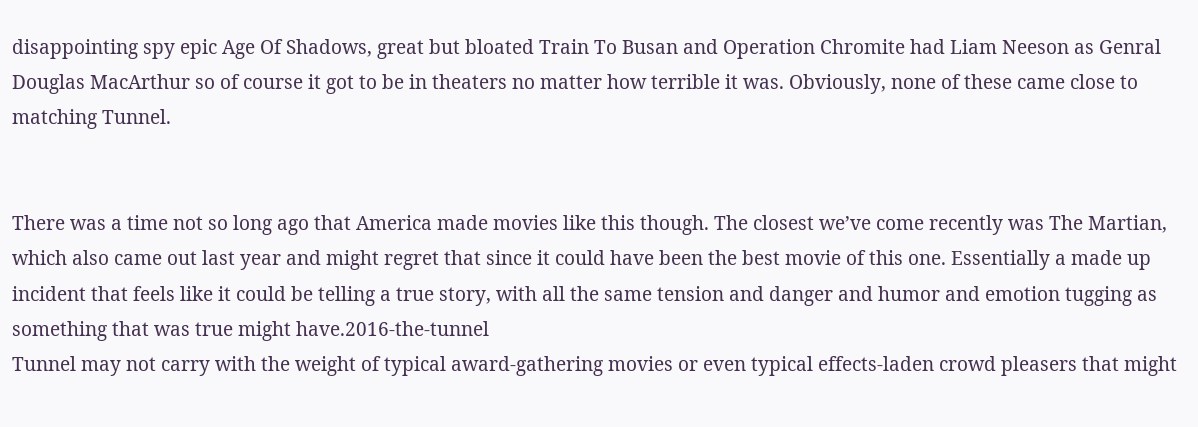disappointing spy epic Age Of Shadows, great but bloated Train To Busan and Operation Chromite had Liam Neeson as Genral Douglas MacArthur so of course it got to be in theaters no matter how terrible it was. Obviously, none of these came close to matching Tunnel.


There was a time not so long ago that America made movies like this though. The closest we’ve come recently was The Martian, which also came out last year and might regret that since it could have been the best movie of this one. Essentially a made up incident that feels like it could be telling a true story, with all the same tension and danger and humor and emotion tugging as something that was true might have.2016-the-tunnel
Tunnel may not carry with the weight of typical award-gathering movies or even typical effects-laden crowd pleasers that might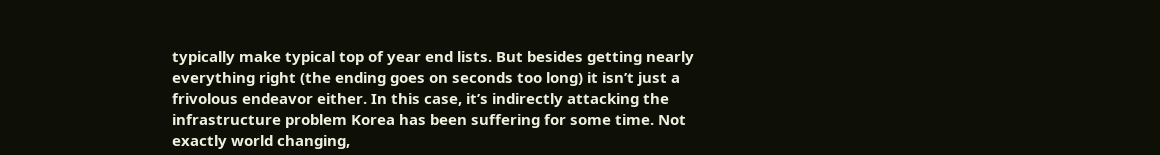typically make typical top of year end lists. But besides getting nearly everything right (the ending goes on seconds too long) it isn’t just a frivolous endeavor either. In this case, it’s indirectly attacking the infrastructure problem Korea has been suffering for some time. Not exactly world changing,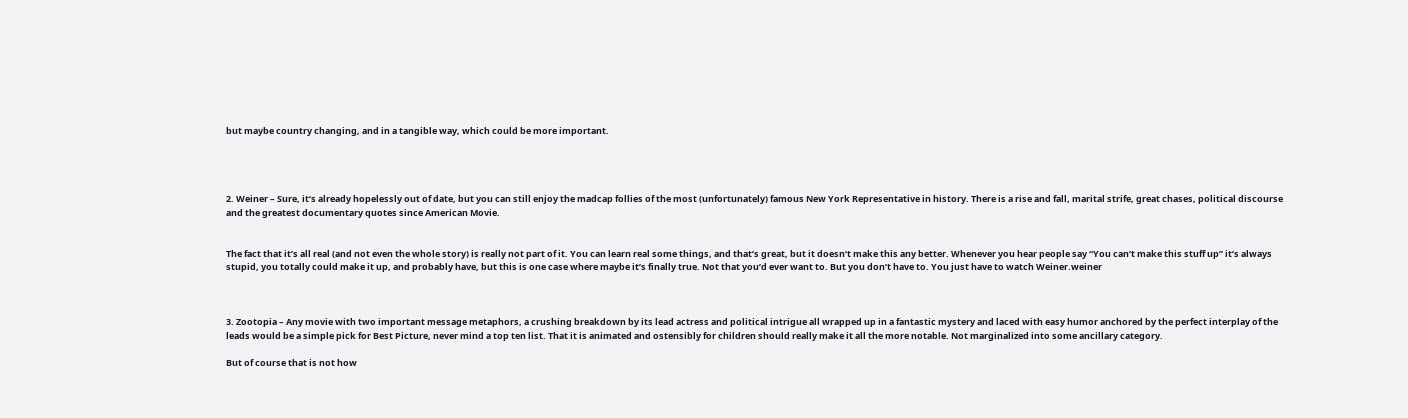but maybe country changing, and in a tangible way, which could be more important.




2. Weiner – Sure, it’s already hopelessly out of date, but you can still enjoy the madcap follies of the most (unfortunately) famous New York Representative in history. There is a rise and fall, marital strife, great chases, political discourse and the greatest documentary quotes since American Movie.


The fact that it’s all real (and not even the whole story) is really not part of it. You can learn real some things, and that’s great, but it doesn’t make this any better. Whenever you hear people say “You can’t make this stuff up” it’s always stupid, you totally could make it up, and probably have, but this is one case where maybe it’s finally true. Not that you’d ever want to. But you don’t have to. You just have to watch Weiner.weiner



3. Zootopia – Any movie with two important message metaphors, a crushing breakdown by its lead actress and political intrigue all wrapped up in a fantastic mystery and laced with easy humor anchored by the perfect interplay of the leads would be a simple pick for Best Picture, never mind a top ten list. That it is animated and ostensibly for children should really make it all the more notable. Not marginalized into some ancillary category.

But of course that is not how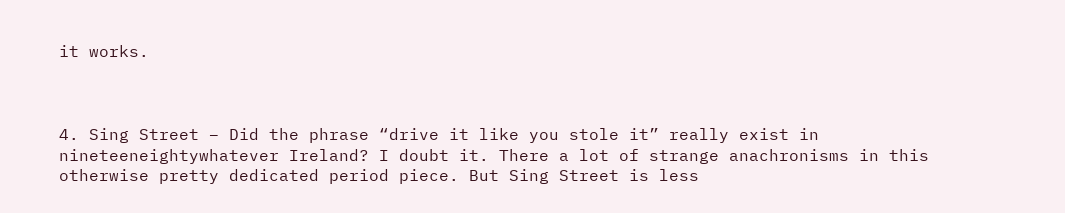it works.



4. Sing Street – Did the phrase “drive it like you stole it” really exist in nineteeneightywhatever Ireland? I doubt it. There a lot of strange anachronisms in this otherwise pretty dedicated period piece. But Sing Street is less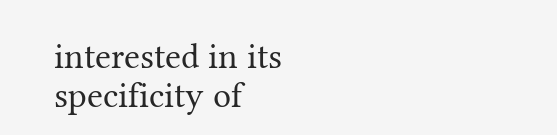interested in its specificity of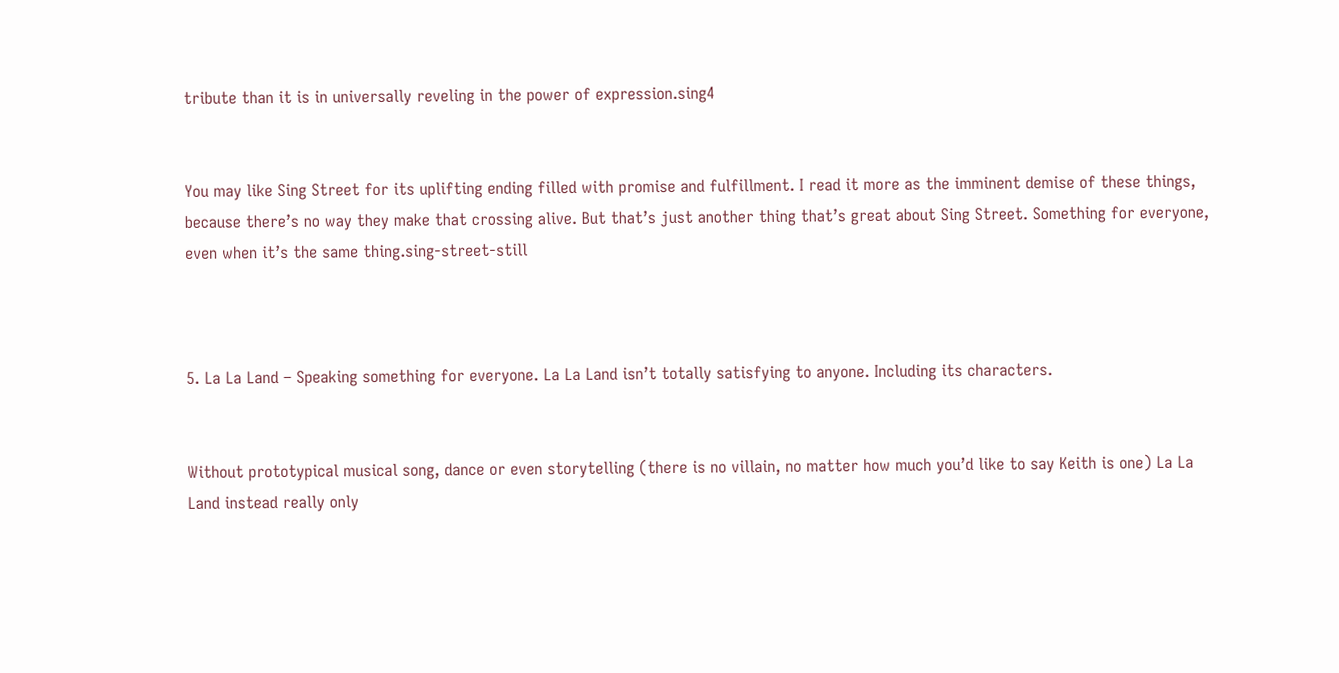tribute than it is in universally reveling in the power of expression.sing4


You may like Sing Street for its uplifting ending filled with promise and fulfillment. I read it more as the imminent demise of these things, because there’s no way they make that crossing alive. But that’s just another thing that’s great about Sing Street. Something for everyone, even when it’s the same thing.sing-street-still



5. La La Land – Speaking something for everyone. La La Land isn’t totally satisfying to anyone. Including its characters.


Without prototypical musical song, dance or even storytelling (there is no villain, no matter how much you’d like to say Keith is one) La La Land instead really only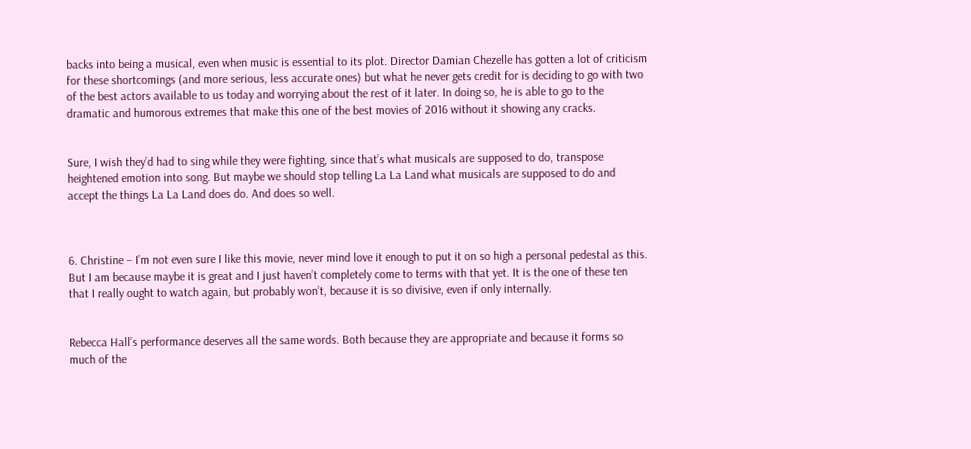backs into being a musical, even when music is essential to its plot. Director Damian Chezelle has gotten a lot of criticism for these shortcomings (and more serious, less accurate ones) but what he never gets credit for is deciding to go with two of the best actors available to us today and worrying about the rest of it later. In doing so, he is able to go to the dramatic and humorous extremes that make this one of the best movies of 2016 without it showing any cracks.


Sure, I wish they’d had to sing while they were fighting, since that’s what musicals are supposed to do, transpose heightened emotion into song. But maybe we should stop telling La La Land what musicals are supposed to do and accept the things La La Land does do. And does so well.



6. Christine – I’m not even sure I like this movie, never mind love it enough to put it on so high a personal pedestal as this. But I am because maybe it is great and I just haven’t completely come to terms with that yet. It is the one of these ten that I really ought to watch again, but probably won’t, because it is so divisive, even if only internally.


Rebecca Hall’s performance deserves all the same words. Both because they are appropriate and because it forms so much of the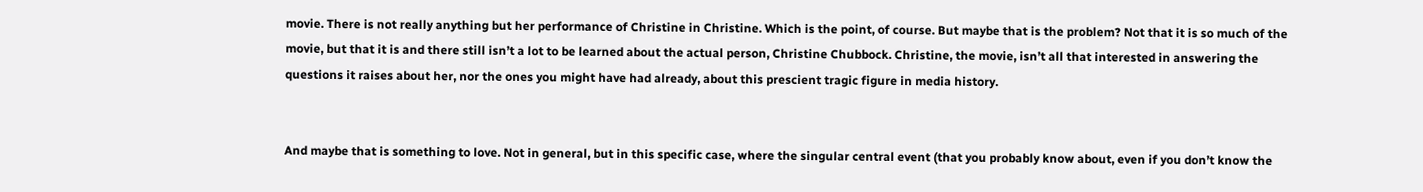movie. There is not really anything but her performance of Christine in Christine. Which is the point, of course. But maybe that is the problem? Not that it is so much of the movie, but that it is and there still isn’t a lot to be learned about the actual person, Christine Chubbock. Christine, the movie, isn’t all that interested in answering the questions it raises about her, nor the ones you might have had already, about this prescient tragic figure in media history.


And maybe that is something to love. Not in general, but in this specific case, where the singular central event (that you probably know about, even if you don’t know the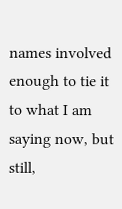names involved enough to tie it to what I am saying now, but still,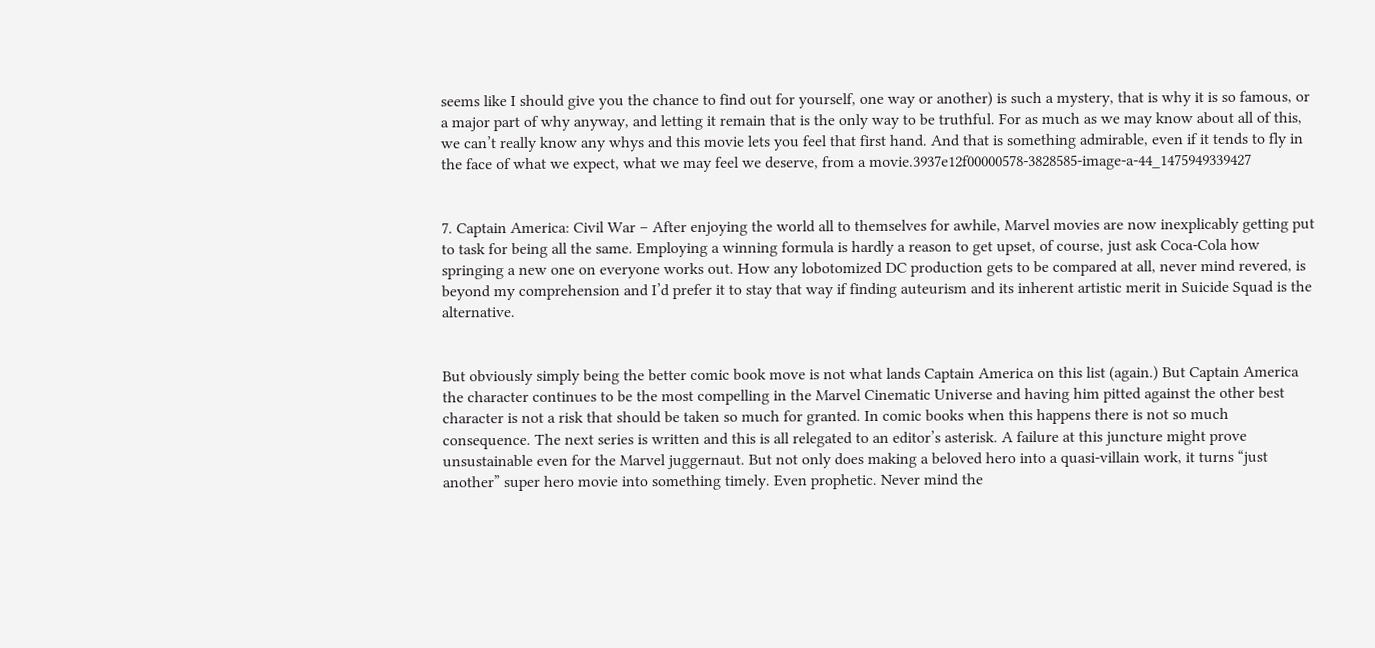seems like I should give you the chance to find out for yourself, one way or another) is such a mystery, that is why it is so famous, or a major part of why anyway, and letting it remain that is the only way to be truthful. For as much as we may know about all of this, we can’t really know any whys and this movie lets you feel that first hand. And that is something admirable, even if it tends to fly in the face of what we expect, what we may feel we deserve, from a movie.3937e12f00000578-3828585-image-a-44_1475949339427


7. Captain America: Civil War – After enjoying the world all to themselves for awhile, Marvel movies are now inexplicably getting put to task for being all the same. Employing a winning formula is hardly a reason to get upset, of course, just ask Coca-Cola how springing a new one on everyone works out. How any lobotomized DC production gets to be compared at all, never mind revered, is beyond my comprehension and I’d prefer it to stay that way if finding auteurism and its inherent artistic merit in Suicide Squad is the alternative.


But obviously simply being the better comic book move is not what lands Captain America on this list (again.) But Captain America the character continues to be the most compelling in the Marvel Cinematic Universe and having him pitted against the other best character is not a risk that should be taken so much for granted. In comic books when this happens there is not so much consequence. The next series is written and this is all relegated to an editor’s asterisk. A failure at this juncture might prove unsustainable even for the Marvel juggernaut. But not only does making a beloved hero into a quasi-villain work, it turns “just another” super hero movie into something timely. Even prophetic. Never mind the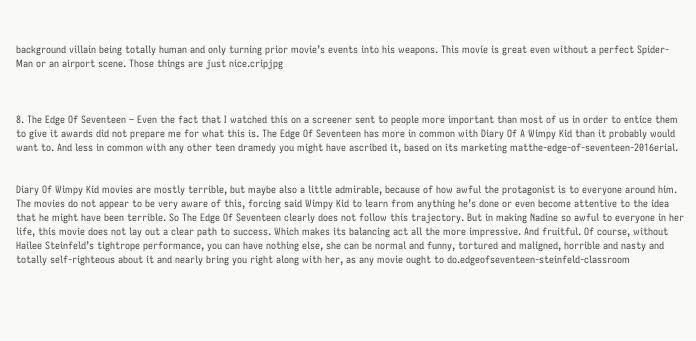background villain being totally human and only turning prior movie’s events into his weapons. This movie is great even without a perfect Spider-Man or an airport scene. Those things are just nice.cripjpg



8. The Edge Of Seventeen – Even the fact that I watched this on a screener sent to people more important than most of us in order to entice them to give it awards did not prepare me for what this is. The Edge Of Seventeen has more in common with Diary Of A Wimpy Kid than it probably would want to. And less in common with any other teen dramedy you might have ascribed it, based on its marketing matthe-edge-of-seventeen-2016erial.


Diary Of Wimpy Kid movies are mostly terrible, but maybe also a little admirable, because of how awful the protagonist is to everyone around him. The movies do not appear to be very aware of this, forcing said Wimpy Kid to learn from anything he’s done or even become attentive to the idea that he might have been terrible. So The Edge Of Seventeen clearly does not follow this trajectory. But in making Nadine so awful to everyone in her life, this movie does not lay out a clear path to success. Which makes its balancing act all the more impressive. And fruitful. Of course, without Hailee Steinfeld’s tightrope performance, you can have nothing else, she can be normal and funny, tortured and maligned, horrible and nasty and totally self-righteous about it and nearly bring you right along with her, as any movie ought to do.edgeofseventeen-steinfeld-classroom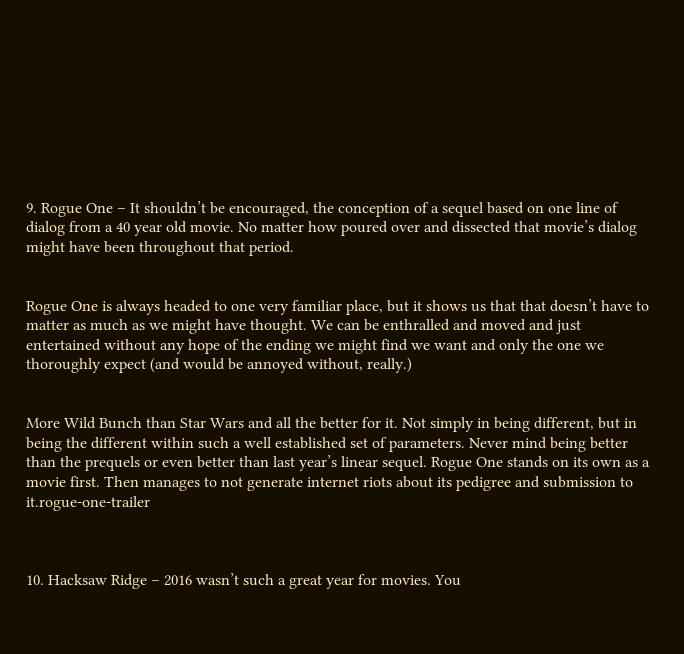9. Rogue One – It shouldn’t be encouraged, the conception of a sequel based on one line of dialog from a 40 year old movie. No matter how poured over and dissected that movie’s dialog might have been throughout that period.


Rogue One is always headed to one very familiar place, but it shows us that that doesn’t have to matter as much as we might have thought. We can be enthralled and moved and just entertained without any hope of the ending we might find we want and only the one we thoroughly expect (and would be annoyed without, really.)


More Wild Bunch than Star Wars and all the better for it. Not simply in being different, but in being the different within such a well established set of parameters. Never mind being better than the prequels or even better than last year’s linear sequel. Rogue One stands on its own as a movie first. Then manages to not generate internet riots about its pedigree and submission to it.rogue-one-trailer



10. Hacksaw Ridge – 2016 wasn’t such a great year for movies. You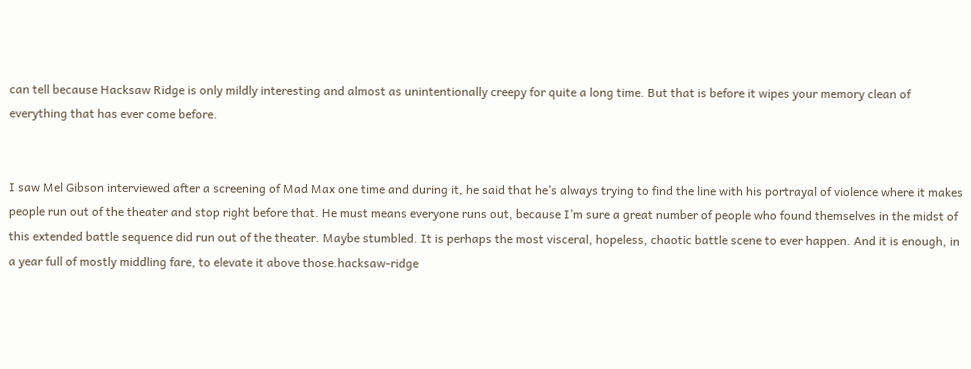can tell because Hacksaw Ridge is only mildly interesting and almost as unintentionally creepy for quite a long time. But that is before it wipes your memory clean of everything that has ever come before.


I saw Mel Gibson interviewed after a screening of Mad Max one time and during it, he said that he’s always trying to find the line with his portrayal of violence where it makes people run out of the theater and stop right before that. He must means everyone runs out, because I’m sure a great number of people who found themselves in the midst of this extended battle sequence did run out of the theater. Maybe stumbled. It is perhaps the most visceral, hopeless, chaotic battle scene to ever happen. And it is enough, in a year full of mostly middling fare, to elevate it above those.hacksaw-ridge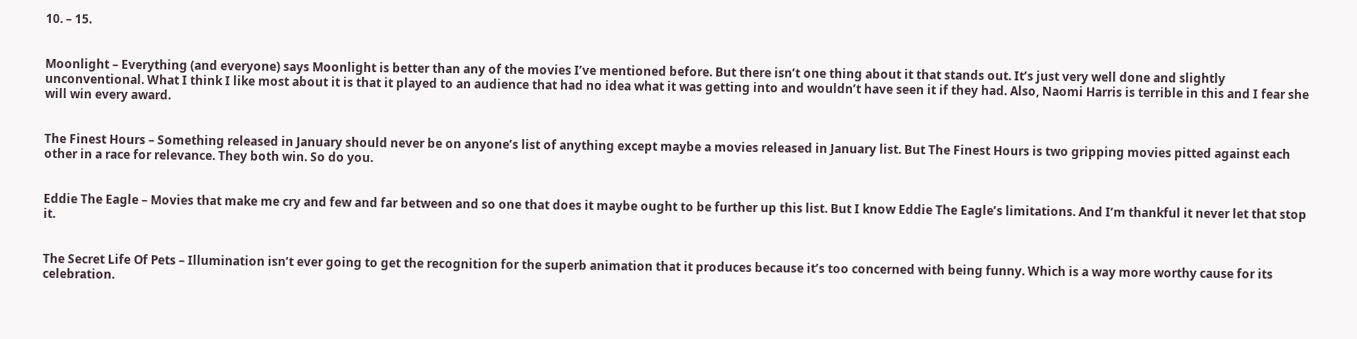10. – 15.


Moonlight – Everything (and everyone) says Moonlight is better than any of the movies I’ve mentioned before. But there isn’t one thing about it that stands out. It’s just very well done and slightly unconventional. What I think I like most about it is that it played to an audience that had no idea what it was getting into and wouldn’t have seen it if they had. Also, Naomi Harris is terrible in this and I fear she will win every award.


The Finest Hours – Something released in January should never be on anyone’s list of anything except maybe a movies released in January list. But The Finest Hours is two gripping movies pitted against each other in a race for relevance. They both win. So do you.


Eddie The Eagle – Movies that make me cry and few and far between and so one that does it maybe ought to be further up this list. But I know Eddie The Eagle’s limitations. And I’m thankful it never let that stop it.


The Secret Life Of Pets – Illumination isn’t ever going to get the recognition for the superb animation that it produces because it’s too concerned with being funny. Which is a way more worthy cause for its celebration.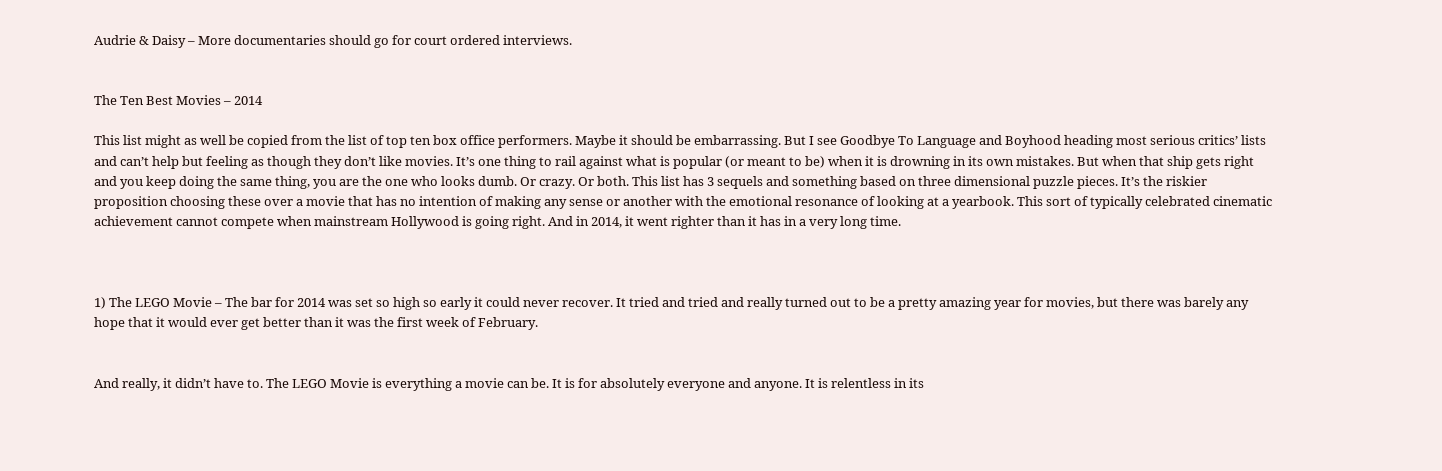Audrie & Daisy – More documentaries should go for court ordered interviews.


The Ten Best Movies – 2014

This list might as well be copied from the list of top ten box office performers. Maybe it should be embarrassing. But I see Goodbye To Language and Boyhood heading most serious critics’ lists and can’t help but feeling as though they don’t like movies. It’s one thing to rail against what is popular (or meant to be) when it is drowning in its own mistakes. But when that ship gets right and you keep doing the same thing, you are the one who looks dumb. Or crazy. Or both. This list has 3 sequels and something based on three dimensional puzzle pieces. It’s the riskier proposition choosing these over a movie that has no intention of making any sense or another with the emotional resonance of looking at a yearbook. This sort of typically celebrated cinematic achievement cannot compete when mainstream Hollywood is going right. And in 2014, it went righter than it has in a very long time.



1) The LEGO Movie – The bar for 2014 was set so high so early it could never recover. It tried and tried and really turned out to be a pretty amazing year for movies, but there was barely any hope that it would ever get better than it was the first week of February.


And really, it didn’t have to. The LEGO Movie is everything a movie can be. It is for absolutely everyone and anyone. It is relentless in its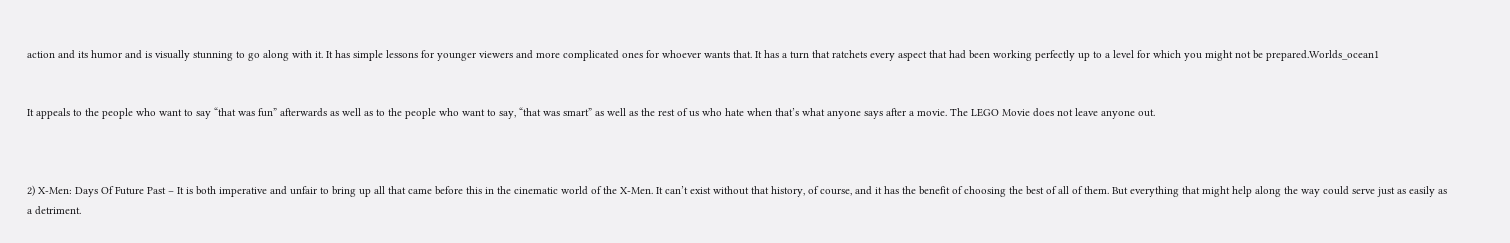action and its humor and is visually stunning to go along with it. It has simple lessons for younger viewers and more complicated ones for whoever wants that. It has a turn that ratchets every aspect that had been working perfectly up to a level for which you might not be prepared.Worlds_ocean1


It appeals to the people who want to say “that was fun” afterwards as well as to the people who want to say, “that was smart” as well as the rest of us who hate when that’s what anyone says after a movie. The LEGO Movie does not leave anyone out.



2) X-Men: Days Of Future Past – It is both imperative and unfair to bring up all that came before this in the cinematic world of the X-Men. It can’t exist without that history, of course, and it has the benefit of choosing the best of all of them. But everything that might help along the way could serve just as easily as a detriment.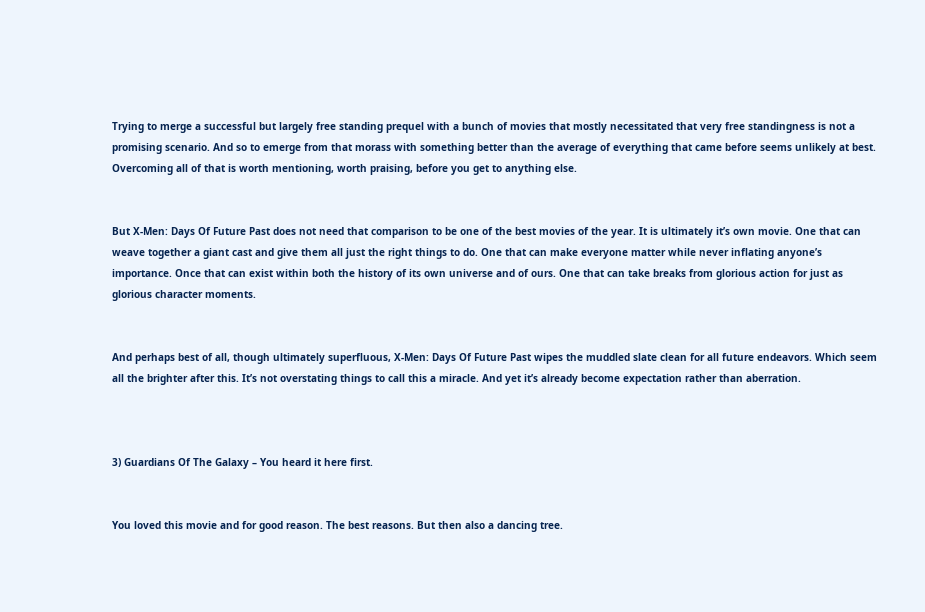Trying to merge a successful but largely free standing prequel with a bunch of movies that mostly necessitated that very free standingness is not a promising scenario. And so to emerge from that morass with something better than the average of everything that came before seems unlikely at best. Overcoming all of that is worth mentioning, worth praising, before you get to anything else.


But X-Men: Days Of Future Past does not need that comparison to be one of the best movies of the year. It is ultimately it’s own movie. One that can weave together a giant cast and give them all just the right things to do. One that can make everyone matter while never inflating anyone’s importance. Once that can exist within both the history of its own universe and of ours. One that can take breaks from glorious action for just as glorious character moments.


And perhaps best of all, though ultimately superfluous, X-Men: Days Of Future Past wipes the muddled slate clean for all future endeavors. Which seem all the brighter after this. It’s not overstating things to call this a miracle. And yet it’s already become expectation rather than aberration.



3) Guardians Of The Galaxy – You heard it here first.


You loved this movie and for good reason. The best reasons. But then also a dancing tree.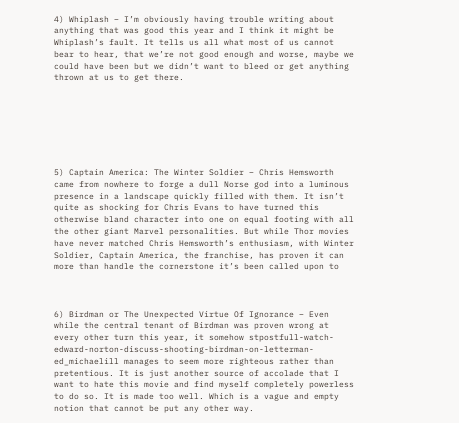4) Whiplash – I’m obviously having trouble writing about anything that was good this year and I think it might be Whiplash’s fault. It tells us all what most of us cannot bear to hear, that we’re not good enough and worse, maybe we could have been but we didn’t want to bleed or get anything thrown at us to get there.







5) Captain America: The Winter Soldier – Chris Hemsworth came from nowhere to forge a dull Norse god into a luminous presence in a landscape quickly filled with them. It isn’t quite as shocking for Chris Evans to have turned this otherwise bland character into one on equal footing with all the other giant Marvel personalities. But while Thor movies have never matched Chris Hemsworth’s enthusiasm, with Winter Soldier, Captain America, the franchise, has proven it can more than handle the cornerstone it’s been called upon to



6) Birdman or The Unexpected Virtue Of Ignorance – Even while the central tenant of Birdman was proven wrong at every other turn this year, it somehow stpostfull-watch-edward-norton-discuss-shooting-birdman-on-letterman-ed_michaelill manages to seem more righteous rather than pretentious. It is just another source of accolade that I want to hate this movie and find myself completely powerless to do so. It is made too well. Which is a vague and empty notion that cannot be put any other way.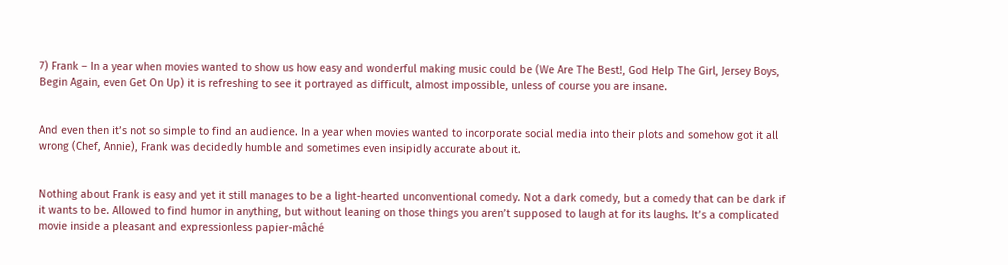7) Frank – In a year when movies wanted to show us how easy and wonderful making music could be (We Are The Best!, God Help The Girl, Jersey Boys, Begin Again, even Get On Up) it is refreshing to see it portrayed as difficult, almost impossible, unless of course you are insane.


And even then it’s not so simple to find an audience. In a year when movies wanted to incorporate social media into their plots and somehow got it all wrong (Chef, Annie), Frank was decidedly humble and sometimes even insipidly accurate about it.


Nothing about Frank is easy and yet it still manages to be a light-hearted unconventional comedy. Not a dark comedy, but a comedy that can be dark if it wants to be. Allowed to find humor in anything, but without leaning on those things you aren’t supposed to laugh at for its laughs. It’s a complicated movie inside a pleasant and expressionless papier-mâché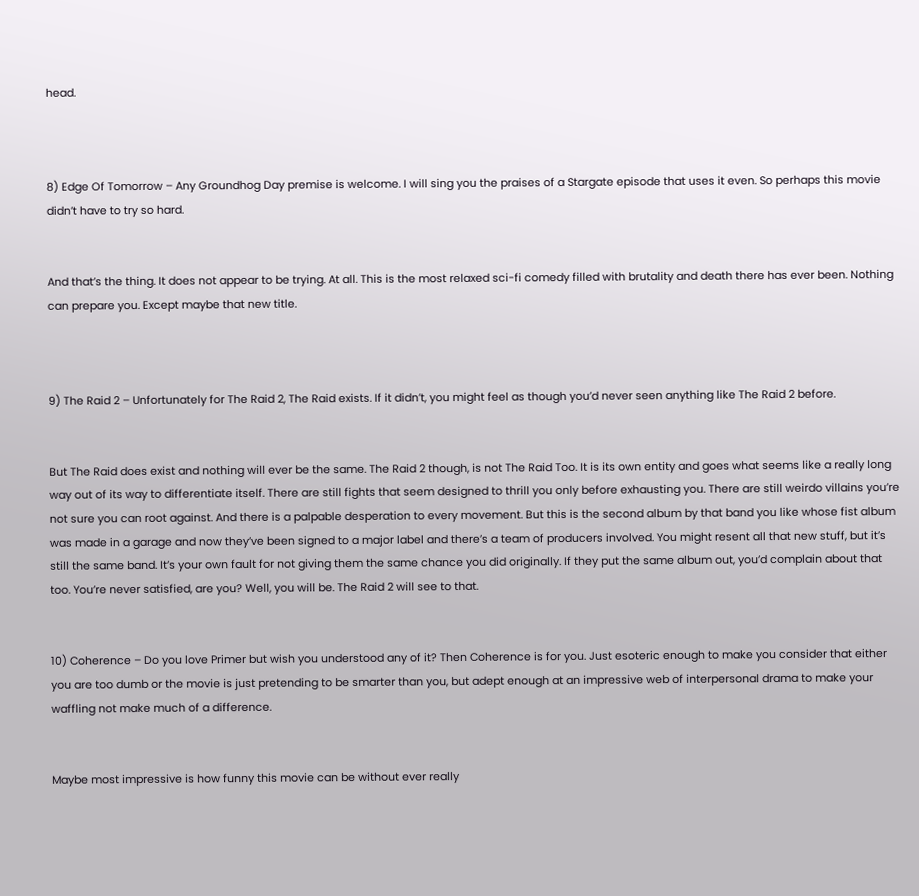head.



8) Edge Of Tomorrow – Any Groundhog Day premise is welcome. I will sing you the praises of a Stargate episode that uses it even. So perhaps this movie didn’t have to try so hard.


And that’s the thing. It does not appear to be trying. At all. This is the most relaxed sci-fi comedy filled with brutality and death there has ever been. Nothing can prepare you. Except maybe that new title.



9) The Raid 2 – Unfortunately for The Raid 2, The Raid exists. If it didn’t, you might feel as though you’d never seen anything like The Raid 2 before.


But The Raid does exist and nothing will ever be the same. The Raid 2 though, is not The Raid Too. It is its own entity and goes what seems like a really long way out of its way to differentiate itself. There are still fights that seem designed to thrill you only before exhausting you. There are still weirdo villains you’re not sure you can root against. And there is a palpable desperation to every movement. But this is the second album by that band you like whose fist album was made in a garage and now they’ve been signed to a major label and there’s a team of producers involved. You might resent all that new stuff, but it’s still the same band. It’s your own fault for not giving them the same chance you did originally. If they put the same album out, you’d complain about that too. You’re never satisfied, are you? Well, you will be. The Raid 2 will see to that.


10) Coherence – Do you love Primer but wish you understood any of it? Then Coherence is for you. Just esoteric enough to make you consider that either you are too dumb or the movie is just pretending to be smarter than you, but adept enough at an impressive web of interpersonal drama to make your waffling not make much of a difference.


Maybe most impressive is how funny this movie can be without ever really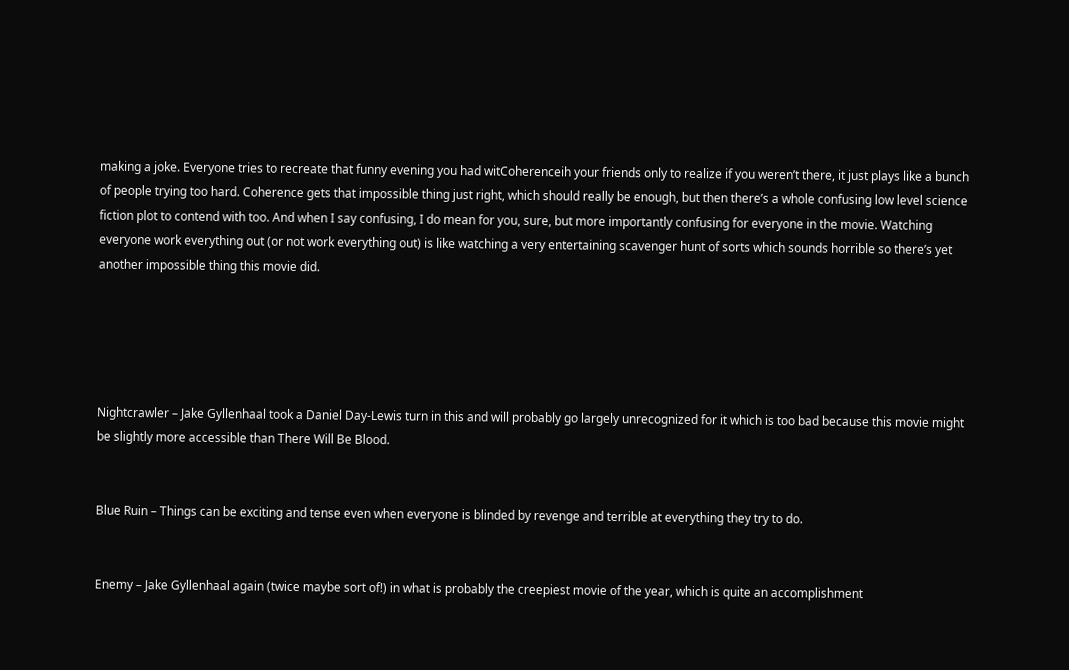making a joke. Everyone tries to recreate that funny evening you had witCoherenceih your friends only to realize if you weren’t there, it just plays like a bunch of people trying too hard. Coherence gets that impossible thing just right, which should really be enough, but then there’s a whole confusing low level science fiction plot to contend with too. And when I say confusing, I do mean for you, sure, but more importantly confusing for everyone in the movie. Watching everyone work everything out (or not work everything out) is like watching a very entertaining scavenger hunt of sorts which sounds horrible so there’s yet another impossible thing this movie did.





Nightcrawler – Jake Gyllenhaal took a Daniel Day-Lewis turn in this and will probably go largely unrecognized for it which is too bad because this movie might be slightly more accessible than There Will Be Blood.


Blue Ruin – Things can be exciting and tense even when everyone is blinded by revenge and terrible at everything they try to do.


Enemy – Jake Gyllenhaal again (twice maybe sort of!) in what is probably the creepiest movie of the year, which is quite an accomplishment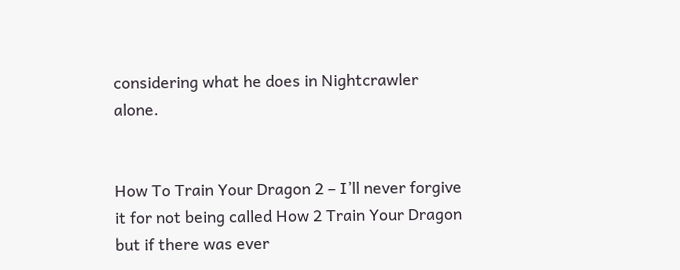considering what he does in Nightcrawler alone.


How To Train Your Dragon 2 – I’ll never forgive it for not being called How 2 Train Your Dragon but if there was ever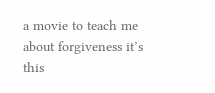a movie to teach me about forgiveness it’s this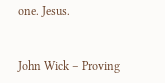one. Jesus.


John Wick – Proving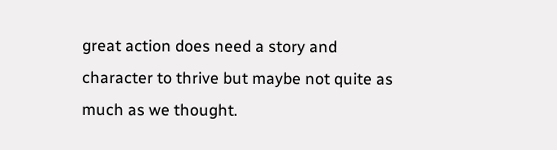great action does need a story and character to thrive but maybe not quite as much as we thought.